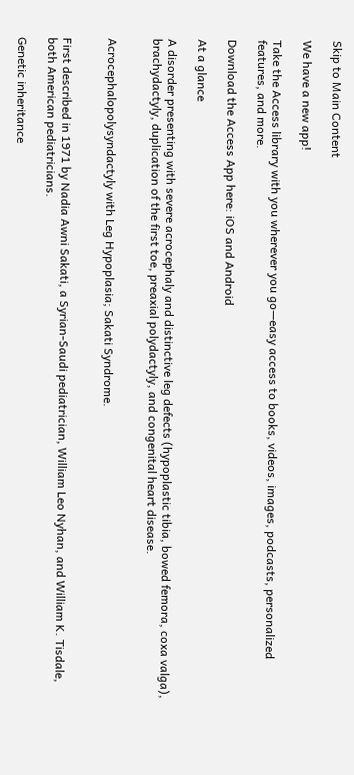Skip to Main Content

We have a new app!

Take the Access library with you wherever you go—easy access to books, videos, images, podcasts, personalized features, and more.

Download the Access App here: iOS and Android

At a glance

A disorder presenting with severe acrocephaly and distinctive leg defects (hypoplastic tibia, bowed femora, coxa valga), brachydactyly, duplication of the first toe, preaxial polydactyly, and congenital heart disease.


Acrocephalopolysyndactyly with Leg Hypoplasia; Sakati Syndrome.


First described in 1971 by Nadia Awni Sakati, a Syrian-Saudi pediatrician, William Leo Nyhan, and William K. Tisdale, both American pediatricians.

Genetic inheritance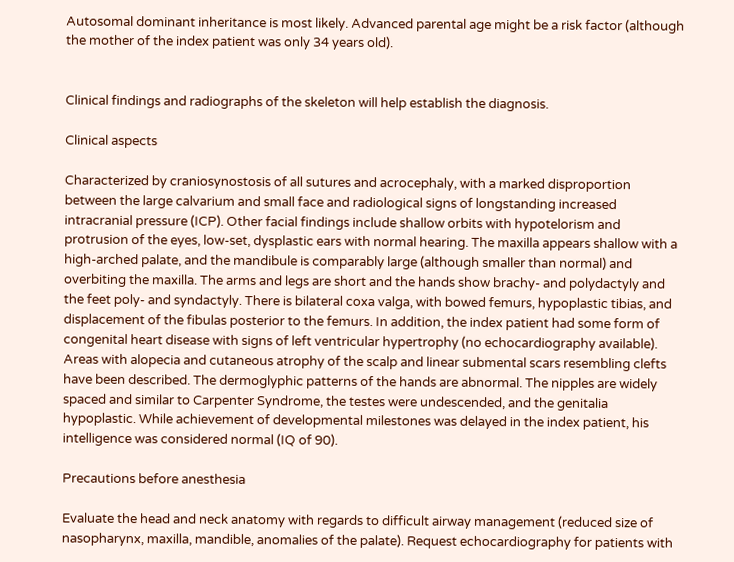Autosomal dominant inheritance is most likely. Advanced parental age might be a risk factor (although the mother of the index patient was only 34 years old).


Clinical findings and radiographs of the skeleton will help establish the diagnosis.

Clinical aspects

Characterized by craniosynostosis of all sutures and acrocephaly, with a marked disproportion between the large calvarium and small face and radiological signs of longstanding increased intracranial pressure (ICP). Other facial findings include shallow orbits with hypotelorism and protrusion of the eyes, low-set, dysplastic ears with normal hearing. The maxilla appears shallow with a high-arched palate, and the mandibule is comparably large (although smaller than normal) and overbiting the maxilla. The arms and legs are short and the hands show brachy- and polydactyly and the feet poly- and syndactyly. There is bilateral coxa valga, with bowed femurs, hypoplastic tibias, and displacement of the fibulas posterior to the femurs. In addition, the index patient had some form of congenital heart disease with signs of left ventricular hypertrophy (no echocardiography available). Areas with alopecia and cutaneous atrophy of the scalp and linear submental scars resembling clefts have been described. The dermoglyphic patterns of the hands are abnormal. The nipples are widely spaced and similar to Carpenter Syndrome, the testes were undescended, and the genitalia hypoplastic. While achievement of developmental milestones was delayed in the index patient, his intelligence was considered normal (IQ of 90).

Precautions before anesthesia

Evaluate the head and neck anatomy with regards to difficult airway management (reduced size of nasopharynx, maxilla, mandible, anomalies of the palate). Request echocardiography for patients with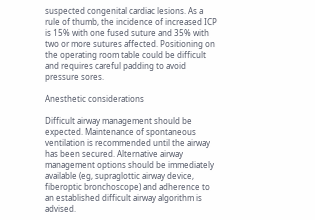suspected congenital cardiac lesions. As a rule of thumb, the incidence of increased ICP is 15% with one fused suture and 35% with two or more sutures affected. Positioning on the operating room table could be difficult and requires careful padding to avoid pressure sores.

Anesthetic considerations

Difficult airway management should be expected. Maintenance of spontaneous ventilation is recommended until the airway has been secured. Alternative airway management options should be immediately available (eg, supraglottic airway device, fiberoptic bronchoscope) and adherence to an established difficult airway algorithm is advised.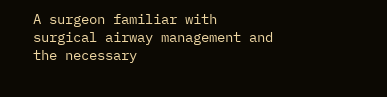A surgeon familiar with surgical airway management and the necessary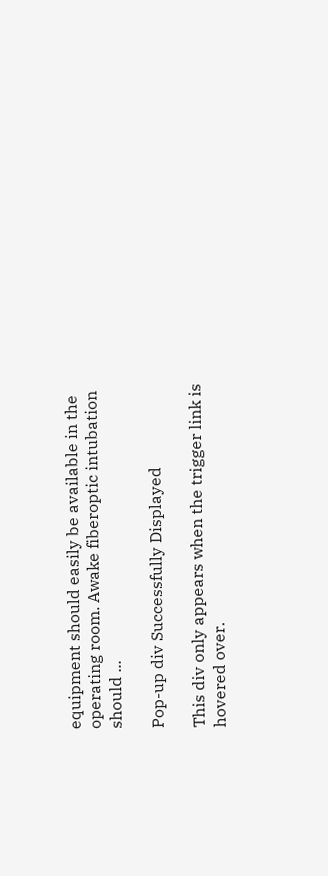equipment should easily be available in the operating room. Awake fiberoptic intubation should ...

Pop-up div Successfully Displayed

This div only appears when the trigger link is hovered over.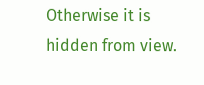Otherwise it is hidden from view.